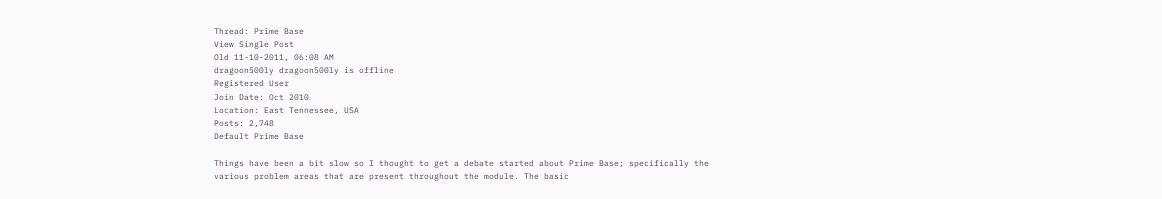Thread: Prime Base
View Single Post
Old 11-10-2011, 06:08 AM
dragoon500ly dragoon500ly is offline
Registered User
Join Date: Oct 2010
Location: East Tennessee, USA
Posts: 2,748
Default Prime Base

Things have been a bit slow so I thought to get a debate started about Prime Base; specifically the various problem areas that are present throughout the module. The basic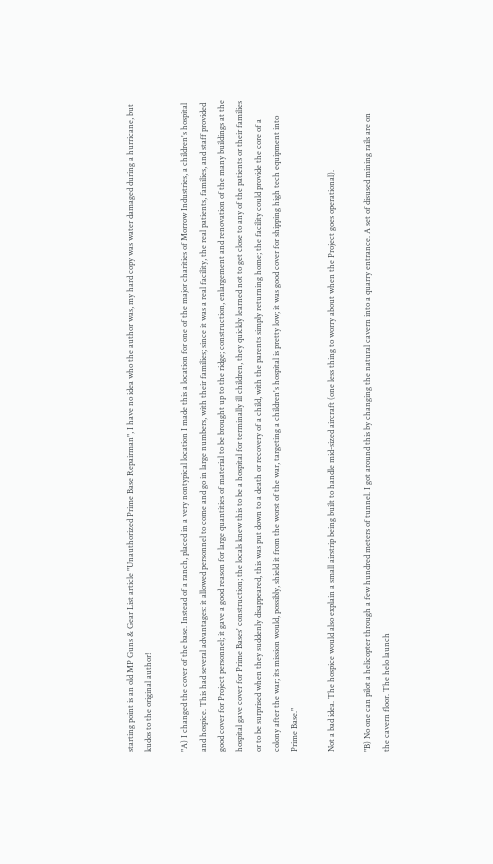starting point is an old MP Guns & Gear List article "Unauthorized Prime Base Repairman", I have no idea who the author was, my hard copy was water damaged during a hurricane, but kudos to the original author!

"A) I changed the cover of the base. Instead of a ranch, placed in a very nontypical location I made this a location for one of the major charities of Morrow Industries, a children's hospital and hospice. This had several advantages: it allowed personnel to come and go in large numbers, with their families; since it was a real facility, the real patients, families, and staff provided good cover for Project personnel; it gave a good reason for large quantities of material to be brought up to the ridge; construction, enlargement and renovation of the many buildings at the hospital gave cover for Prime Bases' construction; the locals knew this to be a hospital for terminally ill children, they quickly learned not to get close to any of the patients or their families or to be surprised when they suddenly disappeared, this was put down to a death or recovery of a child, with the parents simply returning home; the facility could provide the core of a colony after the war; its mission would, possibly, shield it from the worst of the war, targeting a children's hospital is pretty low; it was good cover for shipping high tech equipment into Prime Base."

Not a bad idea. The hospice would also explain a small airstrip being built to handle mid-sized aircraft (one less thing to worry about when the Project goes operational).

"B) No one can pilot a helicopter through a few hundred meters of tunnel. I got around this by changing the natural cavern into a quarry entrance. A set of disused mining rails are on the cavern floor. The helo launch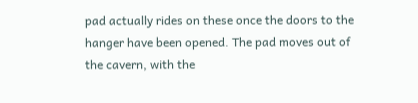pad actually rides on these once the doors to the hanger have been opened. The pad moves out of the cavern, with the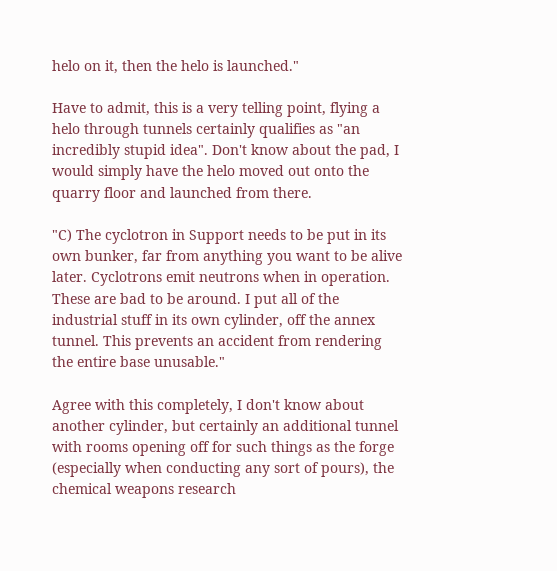helo on it, then the helo is launched."

Have to admit, this is a very telling point, flying a helo through tunnels certainly qualifies as "an incredibly stupid idea". Don't know about the pad, I would simply have the helo moved out onto the quarry floor and launched from there.

"C) The cyclotron in Support needs to be put in its own bunker, far from anything you want to be alive later. Cyclotrons emit neutrons when in operation. These are bad to be around. I put all of the industrial stuff in its own cylinder, off the annex tunnel. This prevents an accident from rendering the entire base unusable."

Agree with this completely, I don't know about another cylinder, but certainly an additional tunnel with rooms opening off for such things as the forge (especially when conducting any sort of pours), the chemical weapons research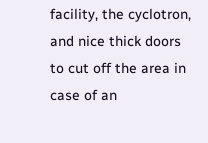facility, the cyclotron, and nice thick doors to cut off the area in case of an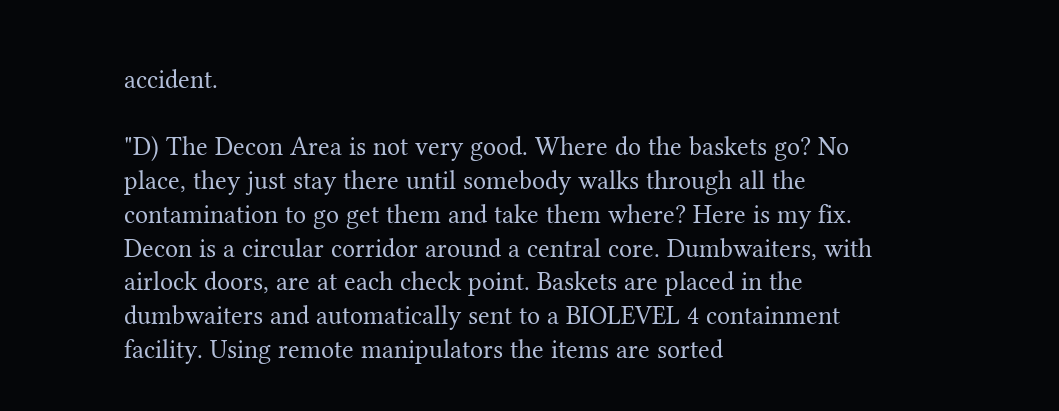accident.

"D) The Decon Area is not very good. Where do the baskets go? No place, they just stay there until somebody walks through all the contamination to go get them and take them where? Here is my fix. Decon is a circular corridor around a central core. Dumbwaiters, with airlock doors, are at each check point. Baskets are placed in the dumbwaiters and automatically sent to a BIOLEVEL 4 containment facility. Using remote manipulators the items are sorted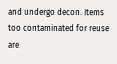and undergo decon. Items too contaminated for reuse are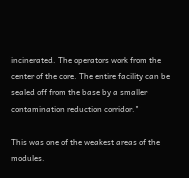incinerated. The operators work from the center of the core. The entire facility can be sealed off from the base by a smaller contamination reduction corridor."

This was one of the weakest areas of the modules.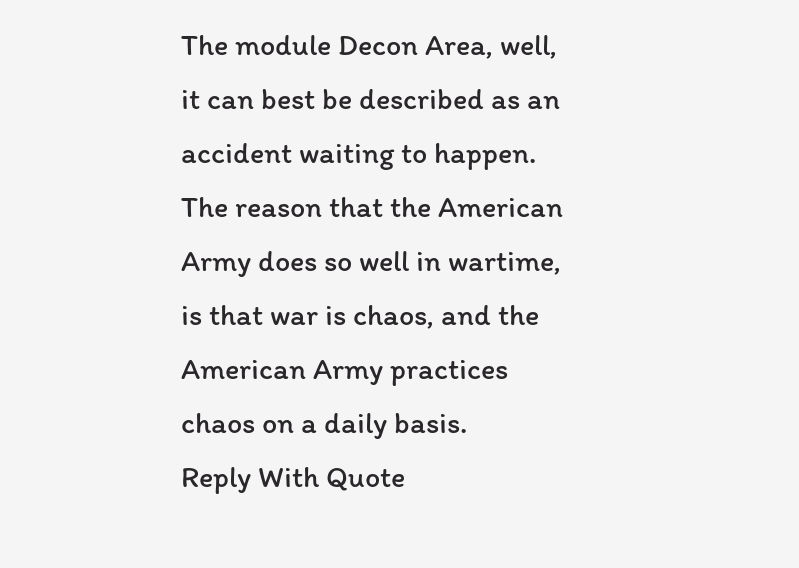The module Decon Area, well, it can best be described as an accident waiting to happen.
The reason that the American Army does so well in wartime, is that war is chaos, and the American Army practices chaos on a daily basis.
Reply With Quote